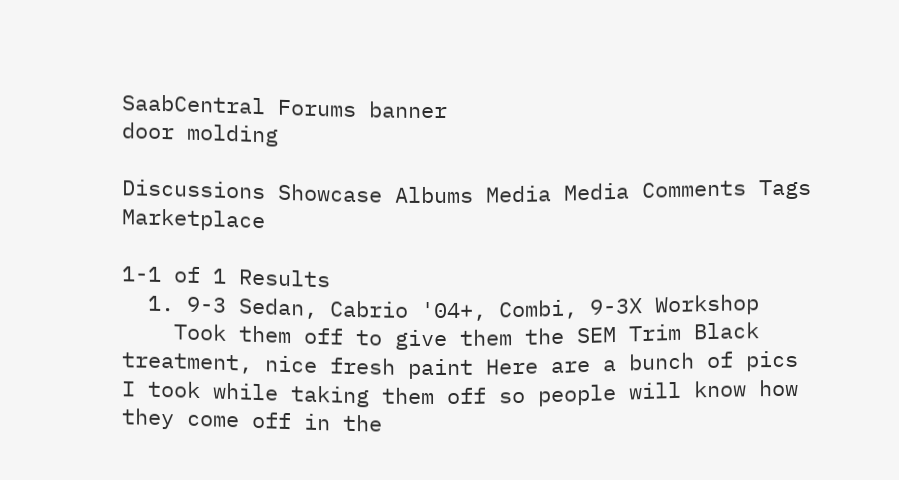SaabCentral Forums banner
door molding

Discussions Showcase Albums Media Media Comments Tags Marketplace

1-1 of 1 Results
  1. 9-3 Sedan, Cabrio '04+, Combi, 9-3X Workshop
    Took them off to give them the SEM Trim Black treatment, nice fresh paint Here are a bunch of pics I took while taking them off so people will know how they come off in the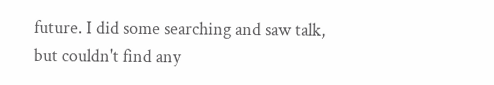future. I did some searching and saw talk, but couldn't find any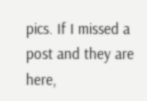pics. If I missed a post and they are here,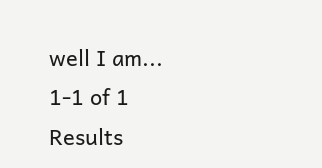well I am...
1-1 of 1 Results